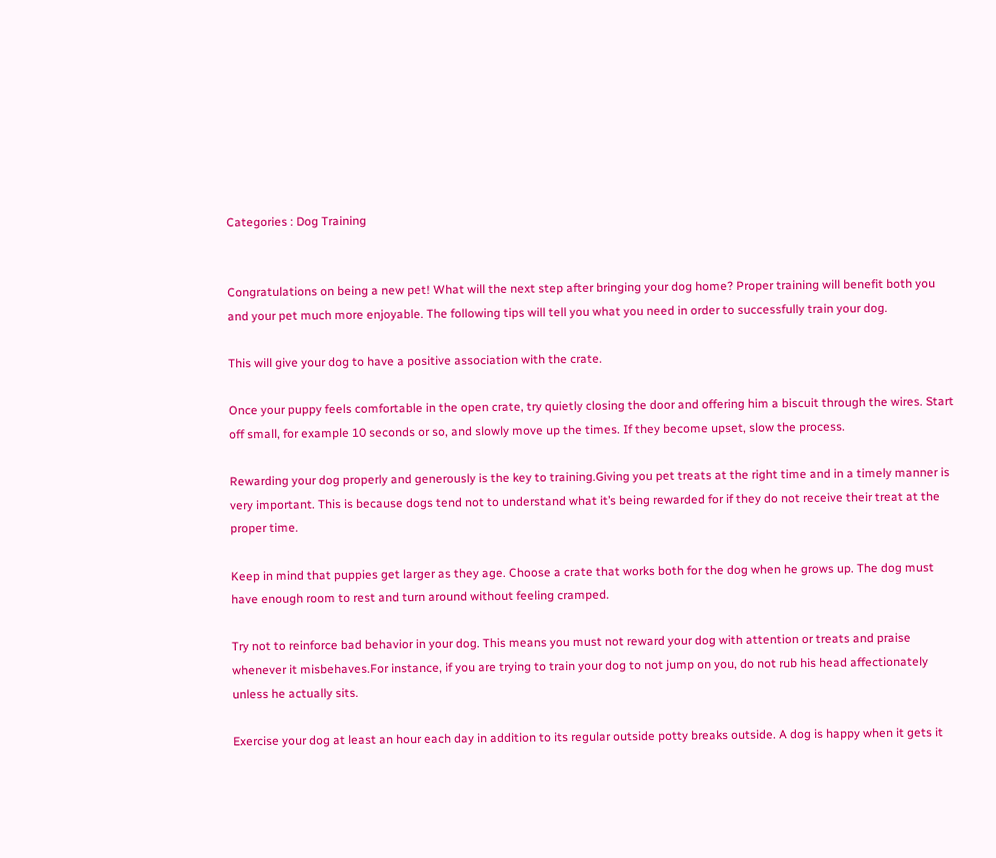Categories : Dog Training


Congratulations on being a new pet! What will the next step after bringing your dog home? Proper training will benefit both you and your pet much more enjoyable. The following tips will tell you what you need in order to successfully train your dog.

This will give your dog to have a positive association with the crate.

Once your puppy feels comfortable in the open crate, try quietly closing the door and offering him a biscuit through the wires. Start off small, for example 10 seconds or so, and slowly move up the times. If they become upset, slow the process.

Rewarding your dog properly and generously is the key to training.Giving you pet treats at the right time and in a timely manner is very important. This is because dogs tend not to understand what it’s being rewarded for if they do not receive their treat at the proper time.

Keep in mind that puppies get larger as they age. Choose a crate that works both for the dog when he grows up. The dog must have enough room to rest and turn around without feeling cramped.

Try not to reinforce bad behavior in your dog. This means you must not reward your dog with attention or treats and praise whenever it misbehaves.For instance, if you are trying to train your dog to not jump on you, do not rub his head affectionately unless he actually sits.

Exercise your dog at least an hour each day in addition to its regular outside potty breaks outside. A dog is happy when it gets it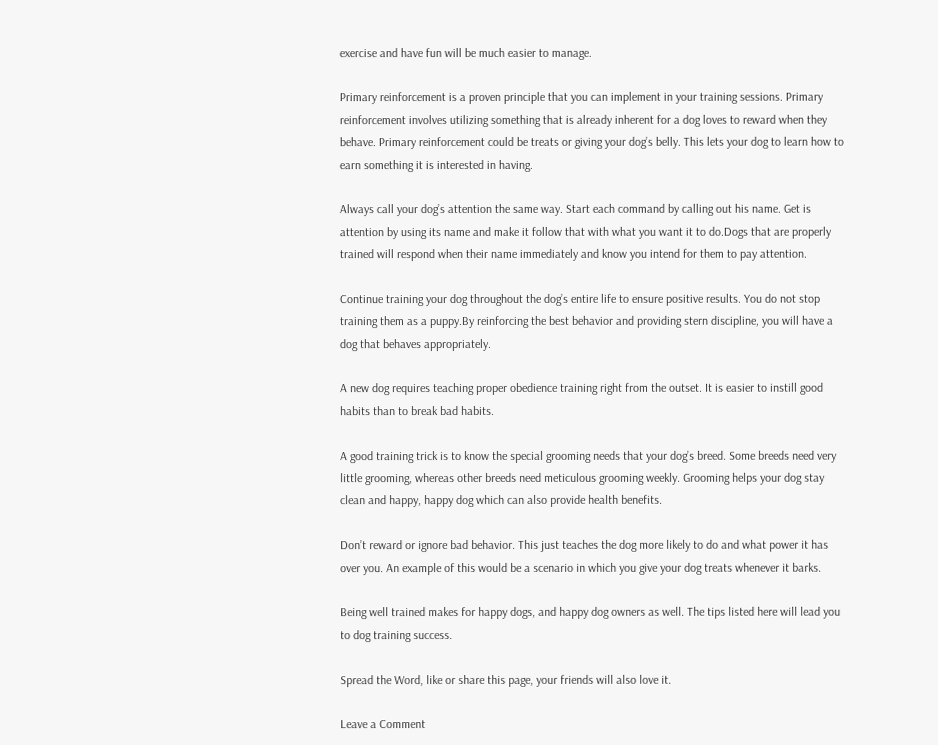exercise and have fun will be much easier to manage.

Primary reinforcement is a proven principle that you can implement in your training sessions. Primary reinforcement involves utilizing something that is already inherent for a dog loves to reward when they behave. Primary reinforcement could be treats or giving your dog’s belly. This lets your dog to learn how to earn something it is interested in having.

Always call your dog’s attention the same way. Start each command by calling out his name. Get is attention by using its name and make it follow that with what you want it to do.Dogs that are properly trained will respond when their name immediately and know you intend for them to pay attention.

Continue training your dog throughout the dog’s entire life to ensure positive results. You do not stop training them as a puppy.By reinforcing the best behavior and providing stern discipline, you will have a dog that behaves appropriately.

A new dog requires teaching proper obedience training right from the outset. It is easier to instill good habits than to break bad habits.

A good training trick is to know the special grooming needs that your dog’s breed. Some breeds need very little grooming, whereas other breeds need meticulous grooming weekly. Grooming helps your dog stay clean and happy, happy dog which can also provide health benefits.

Don’t reward or ignore bad behavior. This just teaches the dog more likely to do and what power it has over you. An example of this would be a scenario in which you give your dog treats whenever it barks.

Being well trained makes for happy dogs, and happy dog owners as well. The tips listed here will lead you to dog training success.

Spread the Word, like or share this page, your friends will also love it.

Leave a Comment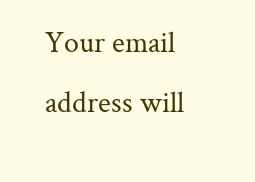Your email address will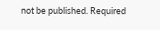not be published. Required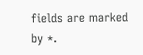fields are marked by *.